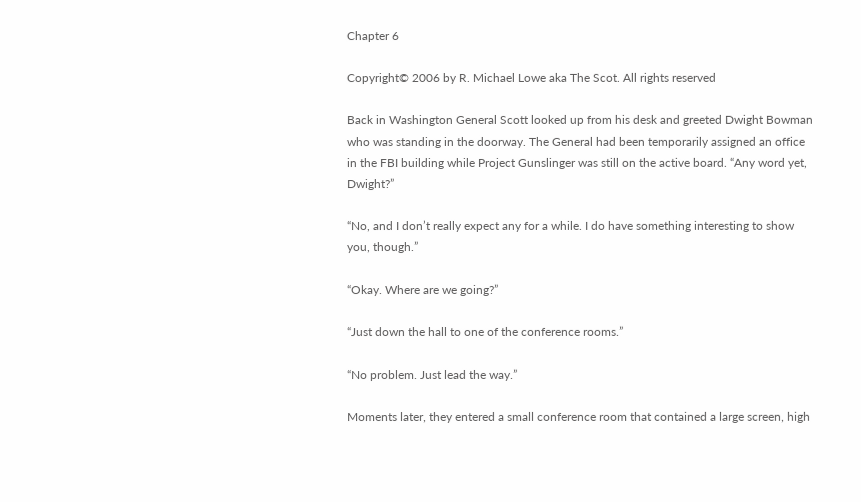Chapter 6

Copyright© 2006 by R. Michael Lowe aka The Scot. All rights reserved

Back in Washington General Scott looked up from his desk and greeted Dwight Bowman who was standing in the doorway. The General had been temporarily assigned an office in the FBI building while Project Gunslinger was still on the active board. “Any word yet, Dwight?”

“No, and I don’t really expect any for a while. I do have something interesting to show you, though.”

“Okay. Where are we going?”

“Just down the hall to one of the conference rooms.”

“No problem. Just lead the way.”

Moments later, they entered a small conference room that contained a large screen, high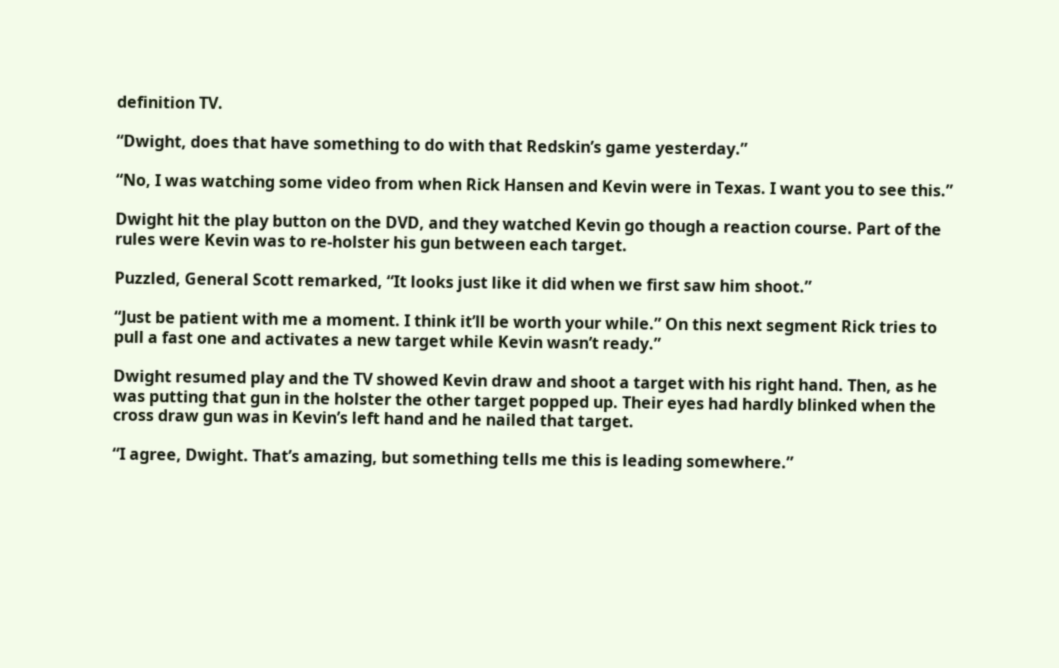definition TV.

“Dwight, does that have something to do with that Redskin’s game yesterday.”

“No, I was watching some video from when Rick Hansen and Kevin were in Texas. I want you to see this.”

Dwight hit the play button on the DVD, and they watched Kevin go though a reaction course. Part of the rules were Kevin was to re-holster his gun between each target.

Puzzled, General Scott remarked, “It looks just like it did when we first saw him shoot.”

“Just be patient with me a moment. I think it’ll be worth your while.” On this next segment Rick tries to pull a fast one and activates a new target while Kevin wasn’t ready.”

Dwight resumed play and the TV showed Kevin draw and shoot a target with his right hand. Then, as he was putting that gun in the holster the other target popped up. Their eyes had hardly blinked when the cross draw gun was in Kevin’s left hand and he nailed that target.

“I agree, Dwight. That’s amazing, but something tells me this is leading somewhere.”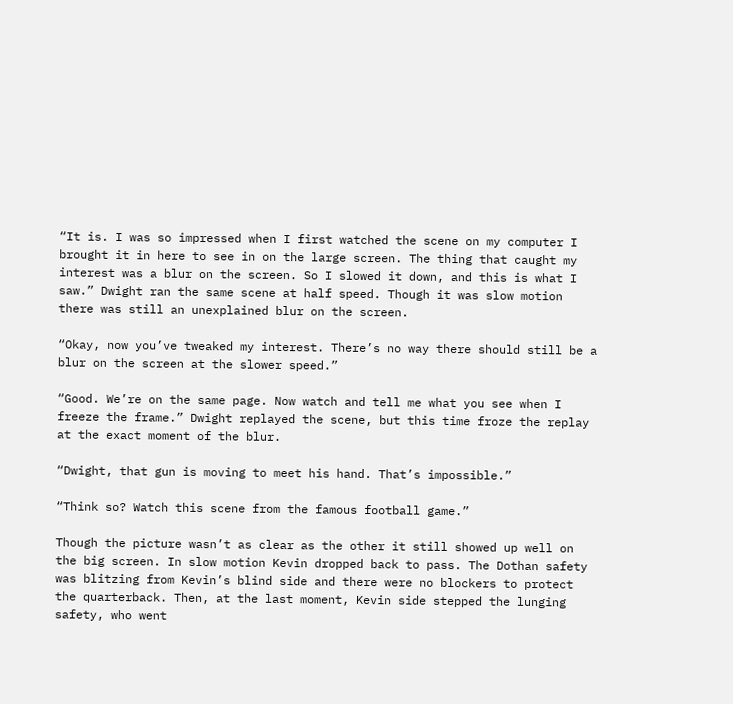“It is. I was so impressed when I first watched the scene on my computer I brought it in here to see in on the large screen. The thing that caught my interest was a blur on the screen. So I slowed it down, and this is what I saw.” Dwight ran the same scene at half speed. Though it was slow motion there was still an unexplained blur on the screen.

“Okay, now you’ve tweaked my interest. There’s no way there should still be a blur on the screen at the slower speed.”

“Good. We’re on the same page. Now watch and tell me what you see when I freeze the frame.” Dwight replayed the scene, but this time froze the replay at the exact moment of the blur.

“Dwight, that gun is moving to meet his hand. That’s impossible.”

“Think so? Watch this scene from the famous football game.”

Though the picture wasn’t as clear as the other it still showed up well on the big screen. In slow motion Kevin dropped back to pass. The Dothan safety was blitzing from Kevin’s blind side and there were no blockers to protect the quarterback. Then, at the last moment, Kevin side stepped the lunging safety, who went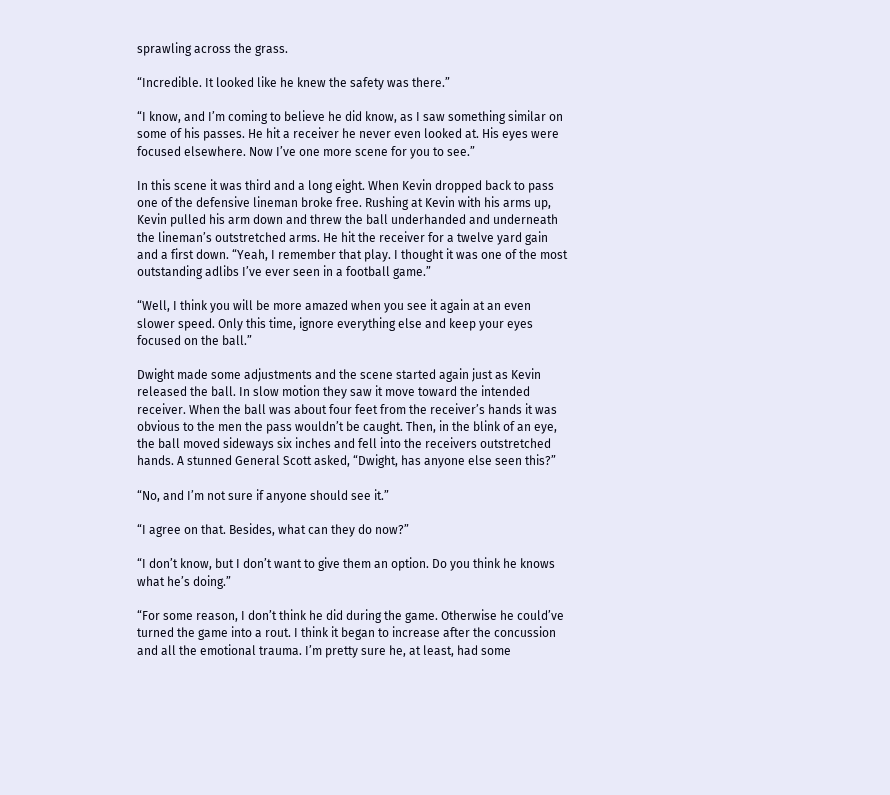sprawling across the grass.

“Incredible. It looked like he knew the safety was there.”

“I know, and I’m coming to believe he did know, as I saw something similar on some of his passes. He hit a receiver he never even looked at. His eyes were focused elsewhere. Now I’ve one more scene for you to see.”

In this scene it was third and a long eight. When Kevin dropped back to pass one of the defensive lineman broke free. Rushing at Kevin with his arms up, Kevin pulled his arm down and threw the ball underhanded and underneath the lineman’s outstretched arms. He hit the receiver for a twelve yard gain and a first down. “Yeah, I remember that play. I thought it was one of the most outstanding adlibs I’ve ever seen in a football game.”

“Well, I think you will be more amazed when you see it again at an even slower speed. Only this time, ignore everything else and keep your eyes focused on the ball.”

Dwight made some adjustments and the scene started again just as Kevin released the ball. In slow motion they saw it move toward the intended receiver. When the ball was about four feet from the receiver’s hands it was obvious to the men the pass wouldn’t be caught. Then, in the blink of an eye, the ball moved sideways six inches and fell into the receivers outstretched hands. A stunned General Scott asked, “Dwight, has anyone else seen this?”

“No, and I’m not sure if anyone should see it.”

“I agree on that. Besides, what can they do now?”

“I don’t know, but I don’t want to give them an option. Do you think he knows what he’s doing.”

“For some reason, I don’t think he did during the game. Otherwise he could’ve turned the game into a rout. I think it began to increase after the concussion and all the emotional trauma. I’m pretty sure he, at least, had some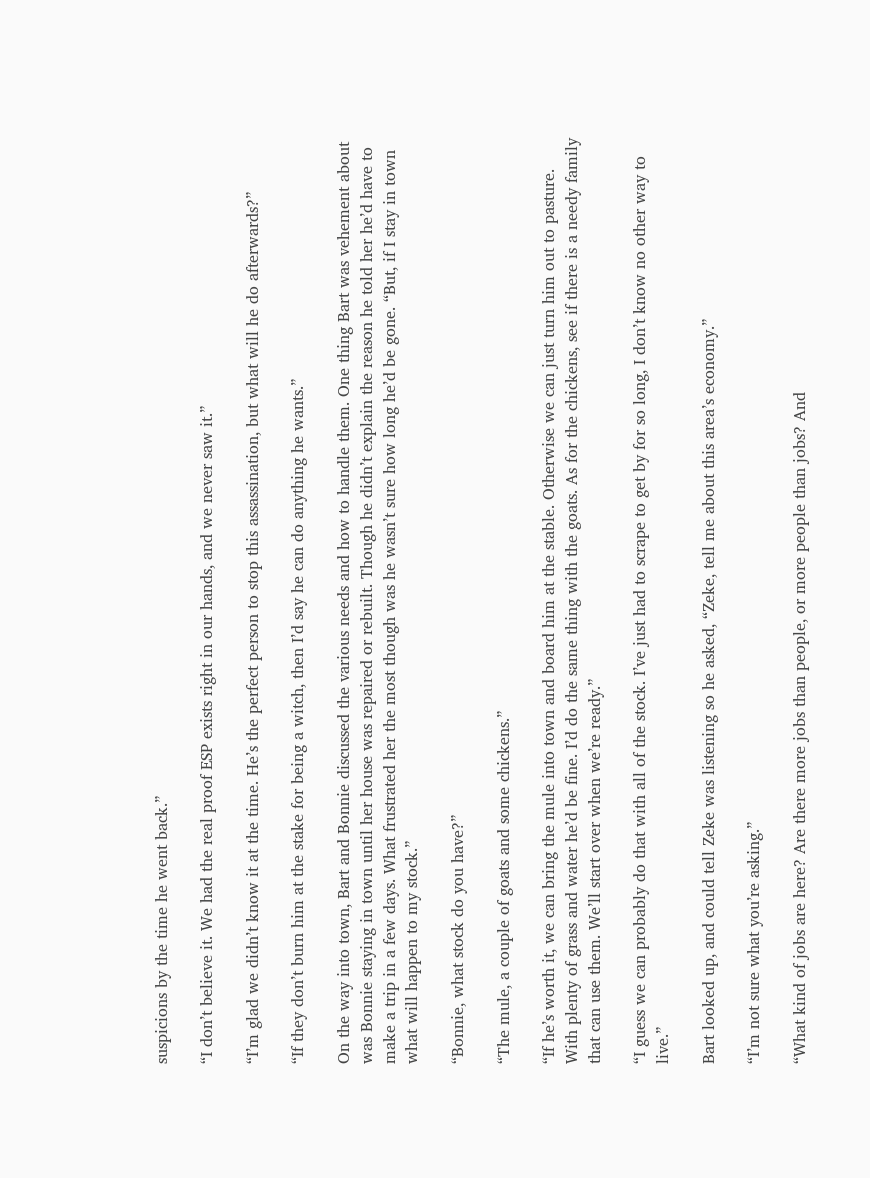suspicions by the time he went back.”

“I don’t believe it. We had the real proof ESP exists right in our hands, and we never saw it.”

“I’m glad we didn’t know it at the time. He’s the perfect person to stop this assassination, but what will he do afterwards?”

“If they don’t burn him at the stake for being a witch, then I’d say he can do anything he wants.”

On the way into town, Bart and Bonnie discussed the various needs and how to handle them. One thing Bart was vehement about was Bonnie staying in town until her house was repaired or rebuilt. Though he didn’t explain the reason he told her he’d have to make a trip in a few days. What frustrated her the most though was he wasn’t sure how long he’d be gone. “But, if I stay in town what will happen to my stock.”

“Bonnie, what stock do you have?”

“The mule, a couple of goats and some chickens.”

“If he’s worth it, we can bring the mule into town and board him at the stable. Otherwise we can just turn him out to pasture. With plenty of grass and water he’d be fine. I’d do the same thing with the goats. As for the chickens, see if there is a needy family that can use them. We’ll start over when we’re ready.”

“I guess we can probably do that with all of the stock. I’ve just had to scrape to get by for so long, I don’t know no other way to live.”

Bart looked up, and could tell Zeke was listening so he asked, “Zeke, tell me about this area’s economy.”

“I’m not sure what you’re asking.”

“What kind of jobs are here? Are there more jobs than people, or more people than jobs? And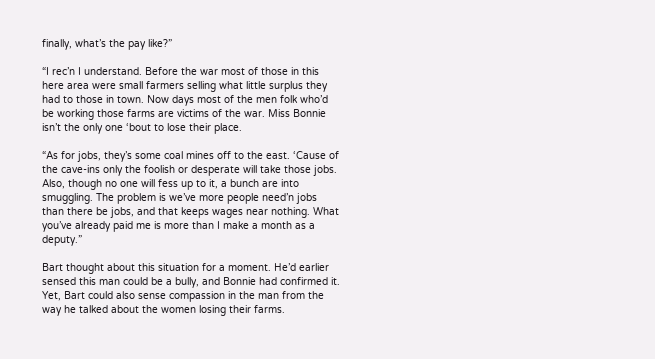finally, what’s the pay like?”

“I rec’n I understand. Before the war most of those in this here area were small farmers selling what little surplus they had to those in town. Now days most of the men folk who’d be working those farms are victims of the war. Miss Bonnie isn’t the only one ‘bout to lose their place.

“As for jobs, they’s some coal mines off to the east. ‘Cause of the cave-ins only the foolish or desperate will take those jobs. Also, though no one will fess up to it, a bunch are into smuggling. The problem is we’ve more people need’n jobs than there be jobs, and that keeps wages near nothing. What you’ve already paid me is more than I make a month as a deputy.”

Bart thought about this situation for a moment. He’d earlier sensed this man could be a bully, and Bonnie had confirmed it. Yet, Bart could also sense compassion in the man from the way he talked about the women losing their farms.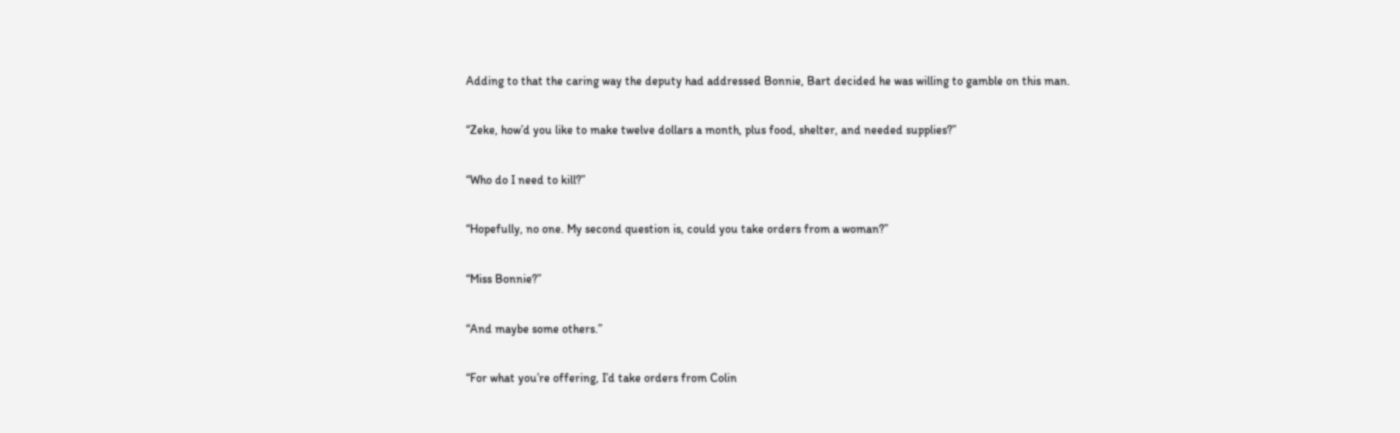Adding to that the caring way the deputy had addressed Bonnie, Bart decided he was willing to gamble on this man.

“Zeke, how’d you like to make twelve dollars a month, plus food, shelter, and needed supplies?”

“Who do I need to kill?”

“Hopefully, no one. My second question is, could you take orders from a woman?”

“Miss Bonnie?”

“And maybe some others.”

“For what you’re offering, I’d take orders from Colin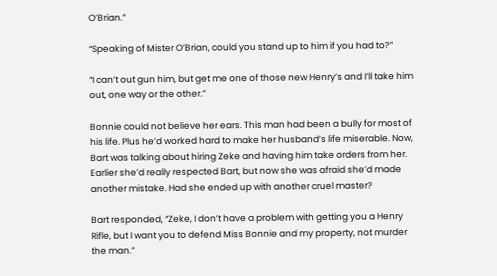O’Brian.”

“Speaking of Mister O’Brian, could you stand up to him if you had to?”

“I can’t out gun him, but get me one of those new Henry’s and I’ll take him out, one way or the other.”

Bonnie could not believe her ears. This man had been a bully for most of his life. Plus he’d worked hard to make her husband’s life miserable. Now, Bart was talking about hiring Zeke and having him take orders from her. Earlier she’d really respected Bart, but now she was afraid she’d made another mistake. Had she ended up with another cruel master?

Bart responded, “Zeke, I don’t have a problem with getting you a Henry Rifle, but I want you to defend Miss Bonnie and my property, not murder the man.”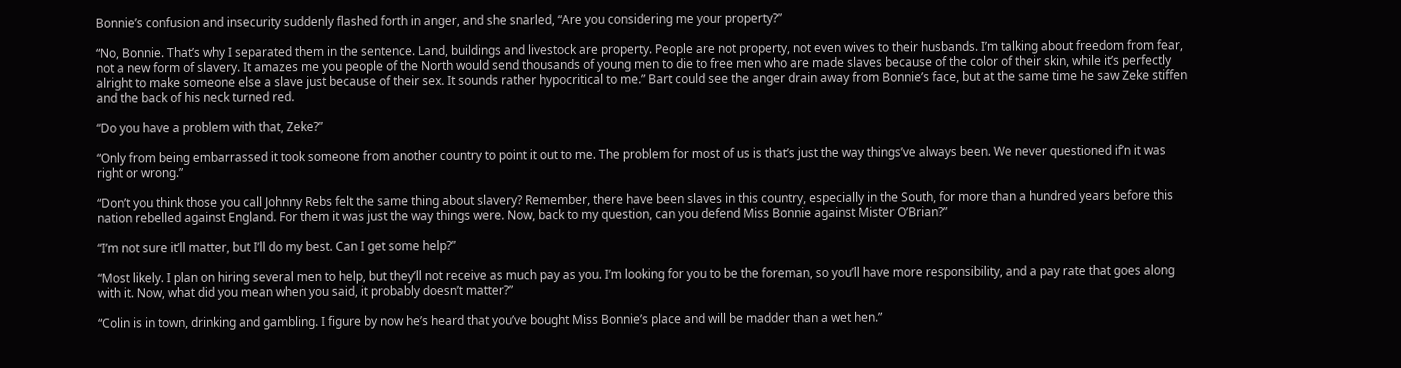Bonnie’s confusion and insecurity suddenly flashed forth in anger, and she snarled, “Are you considering me your property?”

“No, Bonnie. That’s why I separated them in the sentence. Land, buildings and livestock are property. People are not property, not even wives to their husbands. I’m talking about freedom from fear, not a new form of slavery. It amazes me you people of the North would send thousands of young men to die to free men who are made slaves because of the color of their skin, while it’s perfectly alright to make someone else a slave just because of their sex. It sounds rather hypocritical to me.” Bart could see the anger drain away from Bonnie’s face, but at the same time he saw Zeke stiffen and the back of his neck turned red.

“Do you have a problem with that, Zeke?”

“Only from being embarrassed it took someone from another country to point it out to me. The problem for most of us is that’s just the way things’ve always been. We never questioned if’n it was right or wrong.”

“Don’t you think those you call Johnny Rebs felt the same thing about slavery? Remember, there have been slaves in this country, especially in the South, for more than a hundred years before this nation rebelled against England. For them it was just the way things were. Now, back to my question, can you defend Miss Bonnie against Mister O’Brian?”

“I’m not sure it’ll matter, but I’ll do my best. Can I get some help?”

“Most likely. I plan on hiring several men to help, but they’ll not receive as much pay as you. I’m looking for you to be the foreman, so you’ll have more responsibility, and a pay rate that goes along with it. Now, what did you mean when you said, it probably doesn’t matter?”

“Colin is in town, drinking and gambling. I figure by now he’s heard that you’ve bought Miss Bonnie’s place and will be madder than a wet hen.”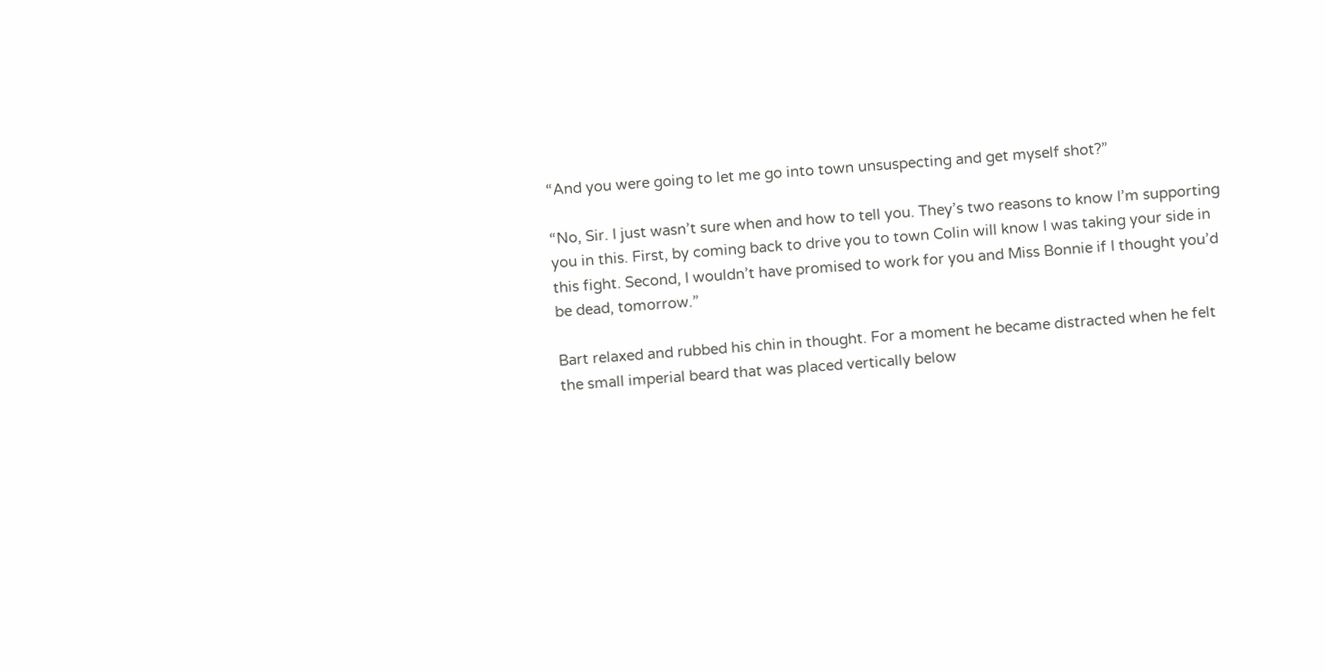“And you were going to let me go into town unsuspecting and get myself shot?”

“No, Sir. I just wasn’t sure when and how to tell you. They’s two reasons to know I’m supporting you in this. First, by coming back to drive you to town Colin will know I was taking your side in this fight. Second, I wouldn’t have promised to work for you and Miss Bonnie if I thought you’d be dead, tomorrow.”

Bart relaxed and rubbed his chin in thought. For a moment he became distracted when he felt the small imperial beard that was placed vertically below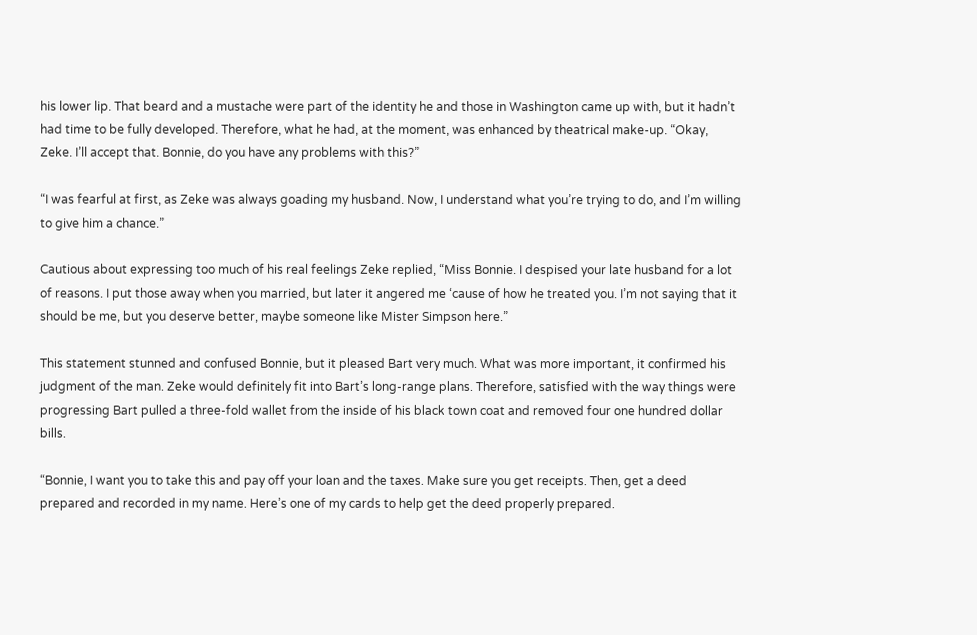his lower lip. That beard and a mustache were part of the identity he and those in Washington came up with, but it hadn’t had time to be fully developed. Therefore, what he had, at the moment, was enhanced by theatrical make-up. “Okay, Zeke. I’ll accept that. Bonnie, do you have any problems with this?”

“I was fearful at first, as Zeke was always goading my husband. Now, I understand what you’re trying to do, and I’m willing to give him a chance.”

Cautious about expressing too much of his real feelings Zeke replied, “Miss Bonnie. I despised your late husband for a lot of reasons. I put those away when you married, but later it angered me ‘cause of how he treated you. I’m not saying that it should be me, but you deserve better, maybe someone like Mister Simpson here.”

This statement stunned and confused Bonnie, but it pleased Bart very much. What was more important, it confirmed his judgment of the man. Zeke would definitely fit into Bart’s long-range plans. Therefore, satisfied with the way things were progressing Bart pulled a three-fold wallet from the inside of his black town coat and removed four one hundred dollar bills.

“Bonnie, I want you to take this and pay off your loan and the taxes. Make sure you get receipts. Then, get a deed prepared and recorded in my name. Here’s one of my cards to help get the deed properly prepared.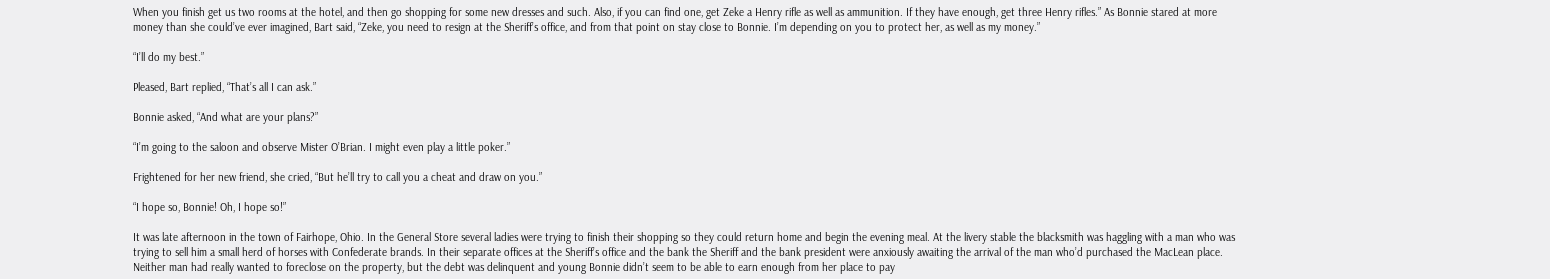When you finish get us two rooms at the hotel, and then go shopping for some new dresses and such. Also, if you can find one, get Zeke a Henry rifle as well as ammunition. If they have enough, get three Henry rifles.” As Bonnie stared at more money than she could’ve ever imagined, Bart said, “Zeke, you need to resign at the Sheriff’s office, and from that point on stay close to Bonnie. I’m depending on you to protect her, as well as my money.”

“I’ll do my best.”

Pleased, Bart replied, “That’s all I can ask.”

Bonnie asked, “And what are your plans?”

“I’m going to the saloon and observe Mister O’Brian. I might even play a little poker.”

Frightened for her new friend, she cried, “But he’ll try to call you a cheat and draw on you.”

“I hope so, Bonnie! Oh, I hope so!”

It was late afternoon in the town of Fairhope, Ohio. In the General Store several ladies were trying to finish their shopping so they could return home and begin the evening meal. At the livery stable the blacksmith was haggling with a man who was trying to sell him a small herd of horses with Confederate brands. In their separate offices at the Sheriff’s office and the bank the Sheriff and the bank president were anxiously awaiting the arrival of the man who’d purchased the MacLean place. Neither man had really wanted to foreclose on the property, but the debt was delinquent and young Bonnie didn’t seem to be able to earn enough from her place to pay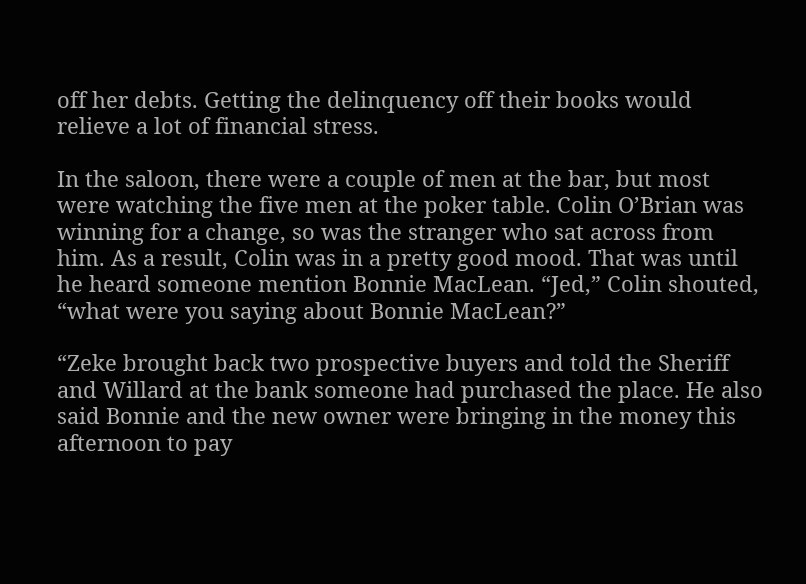off her debts. Getting the delinquency off their books would relieve a lot of financial stress.

In the saloon, there were a couple of men at the bar, but most were watching the five men at the poker table. Colin O’Brian was winning for a change, so was the stranger who sat across from him. As a result, Colin was in a pretty good mood. That was until he heard someone mention Bonnie MacLean. “Jed,” Colin shouted, “what were you saying about Bonnie MacLean?”

“Zeke brought back two prospective buyers and told the Sheriff and Willard at the bank someone had purchased the place. He also said Bonnie and the new owner were bringing in the money this afternoon to pay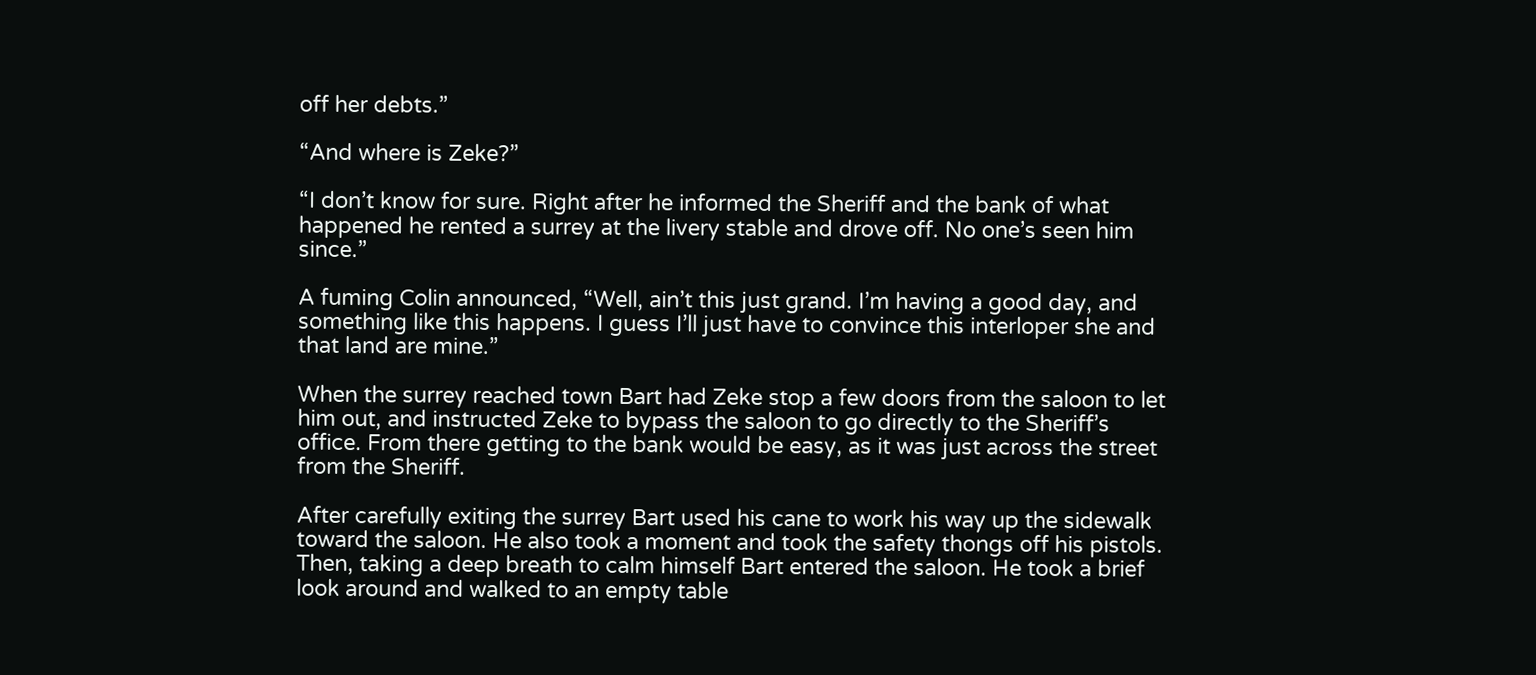off her debts.”

“And where is Zeke?”

“I don’t know for sure. Right after he informed the Sheriff and the bank of what happened he rented a surrey at the livery stable and drove off. No one’s seen him since.”

A fuming Colin announced, “Well, ain’t this just grand. I’m having a good day, and something like this happens. I guess I’ll just have to convince this interloper she and that land are mine.”

When the surrey reached town Bart had Zeke stop a few doors from the saloon to let him out, and instructed Zeke to bypass the saloon to go directly to the Sheriff’s office. From there getting to the bank would be easy, as it was just across the street from the Sheriff.

After carefully exiting the surrey Bart used his cane to work his way up the sidewalk toward the saloon. He also took a moment and took the safety thongs off his pistols. Then, taking a deep breath to calm himself Bart entered the saloon. He took a brief look around and walked to an empty table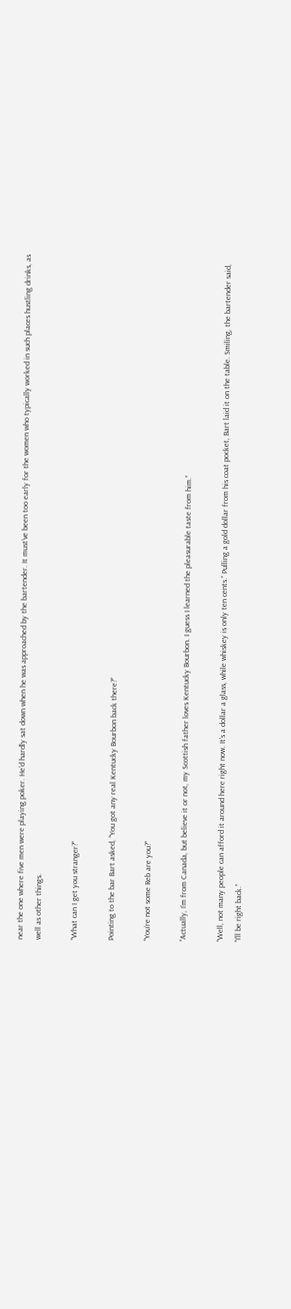near the one where five men were playing poker. He’d hardly sat down when he was approached by the bartender. It must’ve been too early for the women who typically worked in such places hustling drinks, as well as other things.

“What can I get you stranger?”

Pointing to the bar Bart asked, “You got any real Kentucky Bourbon back there?”

“You’re not some Reb are you?”

“Actually, I’m from Canada, but believe it or not, my Scottish father loves Kentucky Bourbon. I guess I learned the pleasurable taste from him.”

“Well, not many people can afford it around here right now. It’s a dollar a glass, while whiskey is only ten cents.” Pulling a gold dollar from his coat pocket, Bart laid it on the table. Smiling, the bartender said, “I’ll be right back.”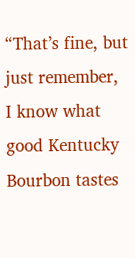“That’s fine, but just remember, I know what good Kentucky Bourbon tastes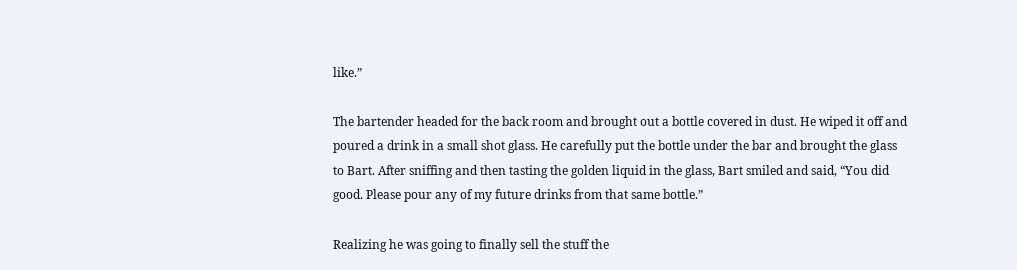like.”

The bartender headed for the back room and brought out a bottle covered in dust. He wiped it off and poured a drink in a small shot glass. He carefully put the bottle under the bar and brought the glass to Bart. After sniffing and then tasting the golden liquid in the glass, Bart smiled and said, “You did good. Please pour any of my future drinks from that same bottle.”

Realizing he was going to finally sell the stuff the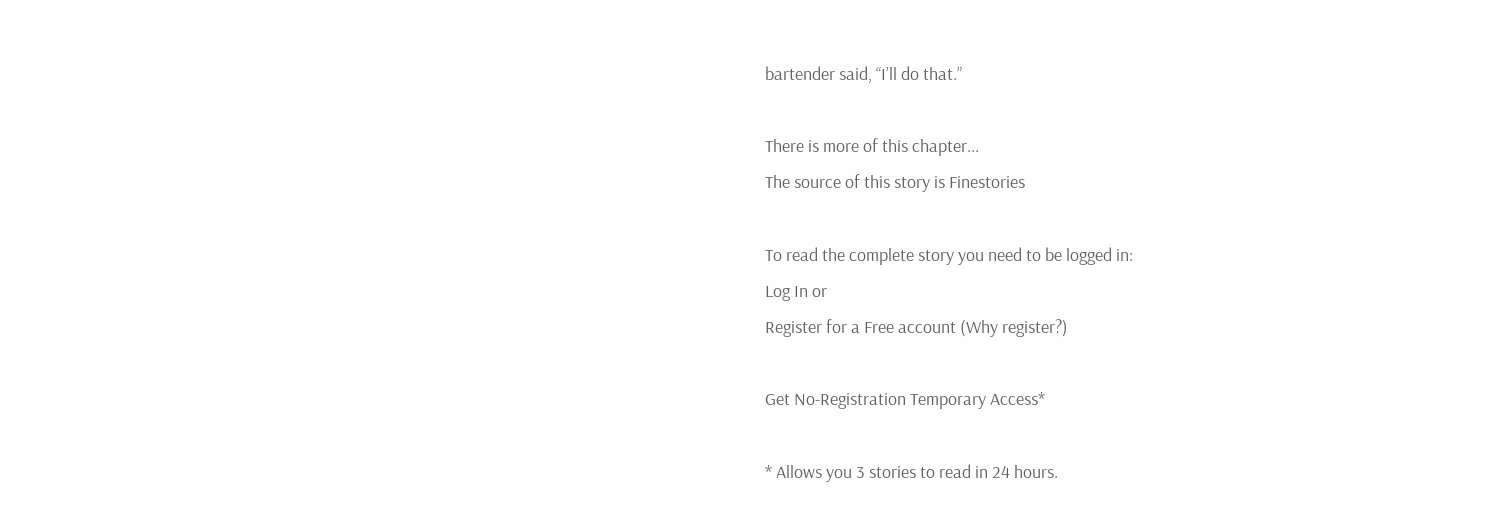bartender said, “I’ll do that.”

There is more of this chapter...
The source of this story is Finestories

To read the complete story you need to be logged in:
Log In or
Register for a Free account (Why register?)

Get No-Registration Temporary Access*

* Allows you 3 stories to read in 24 hours.